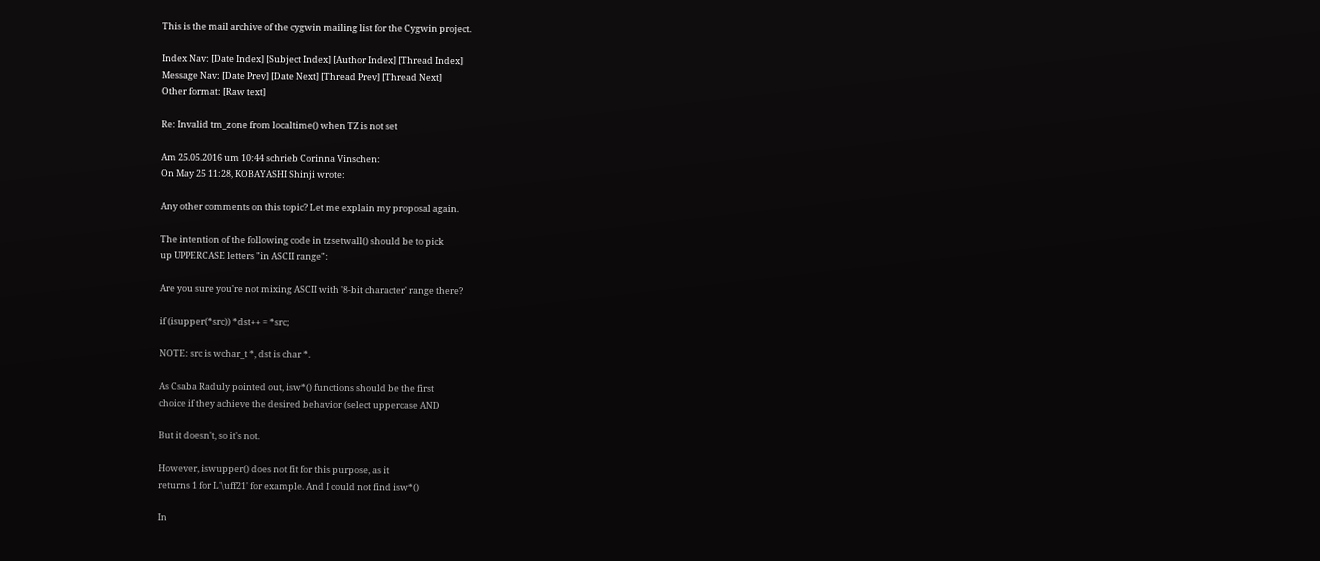This is the mail archive of the cygwin mailing list for the Cygwin project.

Index Nav: [Date Index] [Subject Index] [Author Index] [Thread Index]
Message Nav: [Date Prev] [Date Next] [Thread Prev] [Thread Next]
Other format: [Raw text]

Re: Invalid tm_zone from localtime() when TZ is not set

Am 25.05.2016 um 10:44 schrieb Corinna Vinschen:
On May 25 11:28, KOBAYASHI Shinji wrote:

Any other comments on this topic? Let me explain my proposal again.

The intention of the following code in tzsetwall() should be to pick
up UPPERCASE letters "in ASCII range":

Are you sure you're not mixing ASCII with '8-bit character' range there?

if (isupper(*src)) *dst++ = *src;

NOTE: src is wchar_t *, dst is char *.

As Csaba Raduly pointed out, isw*() functions should be the first
choice if they achieve the desired behavior (select uppercase AND

But it doesn't, so it's not.

However, iswupper() does not fit for this purpose, as it
returns 1 for L'\uff21' for example. And I could not find isw*()

In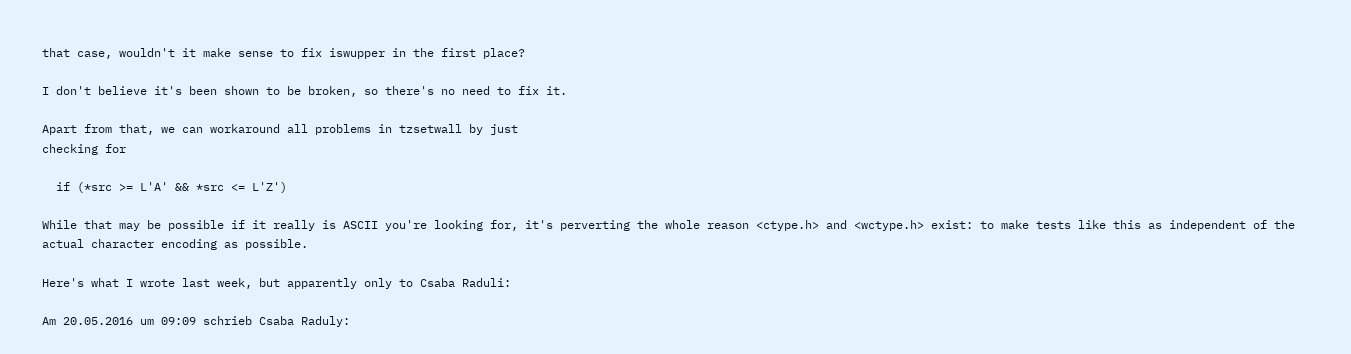that case, wouldn't it make sense to fix iswupper in the first place?

I don't believe it's been shown to be broken, so there's no need to fix it.

Apart from that, we can workaround all problems in tzsetwall by just
checking for

  if (*src >= L'A' && *src <= L'Z')

While that may be possible if it really is ASCII you're looking for, it's perverting the whole reason <ctype.h> and <wctype.h> exist: to make tests like this as independent of the actual character encoding as possible.

Here's what I wrote last week, but apparently only to Csaba Raduli:

Am 20.05.2016 um 09:09 schrieb Csaba Raduly: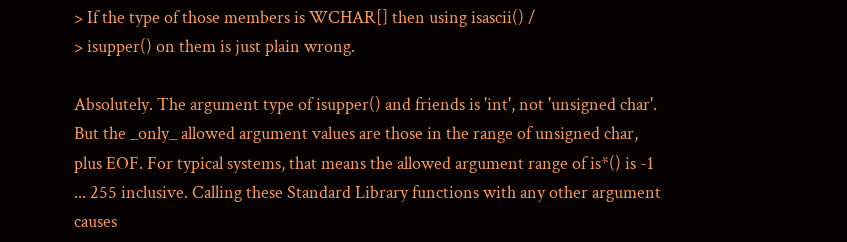> If the type of those members is WCHAR[] then using isascii() /
> isupper() on them is just plain wrong.

Absolutely. The argument type of isupper() and friends is 'int', not 'unsigned char'. But the _only_ allowed argument values are those in the range of unsigned char, plus EOF. For typical systems, that means the allowed argument range of is*() is -1 ... 255 inclusive. Calling these Standard Library functions with any other argument causes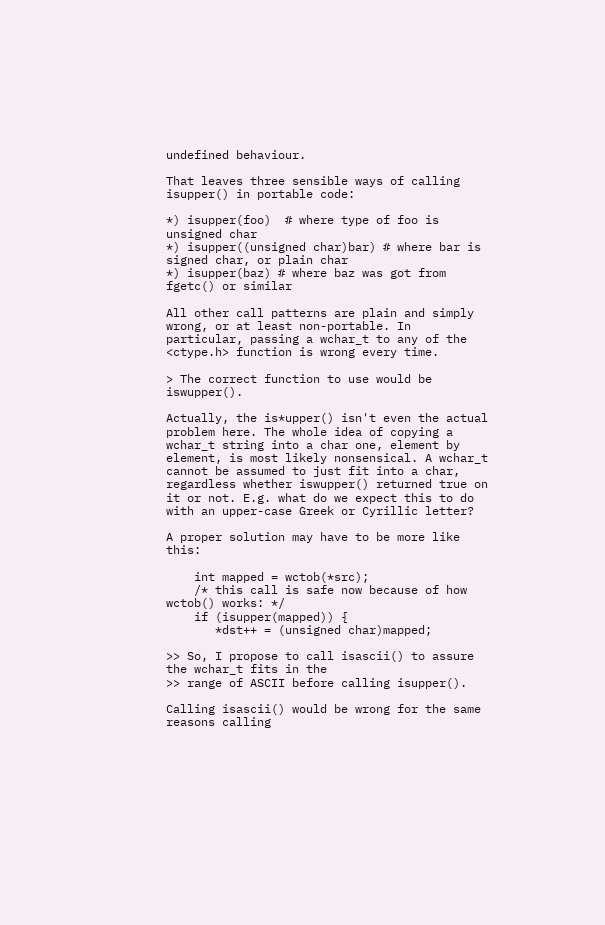undefined behaviour.

That leaves three sensible ways of calling isupper() in portable code:

*) isupper(foo)  # where type of foo is unsigned char
*) isupper((unsigned char)bar) # where bar is signed char, or plain char
*) isupper(baz) # where baz was got from fgetc() or similar

All other call patterns are plain and simply wrong, or at least non-portable. In particular, passing a wchar_t to any of the <ctype.h> function is wrong every time.

> The correct function to use would be iswupper().

Actually, the is*upper() isn't even the actual problem here. The whole idea of copying a wchar_t string into a char one, element by element, is most likely nonsensical. A wchar_t cannot be assumed to just fit into a char, regardless whether iswupper() returned true on it or not. E.g. what do we expect this to do with an upper-case Greek or Cyrillic letter?

A proper solution may have to be more like this:

    int mapped = wctob(*src);
    /* this call is safe now because of how wctob() works: */
    if (isupper(mapped)) {
       *dst++ = (unsigned char)mapped;

>> So, I propose to call isascii() to assure the wchar_t fits in the
>> range of ASCII before calling isupper().

Calling isascii() would be wrong for the same reasons calling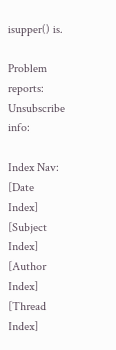isupper() is.

Problem reports:
Unsubscribe info:

Index Nav: [Date Index] [Subject Index] [Author Index] [Thread Index]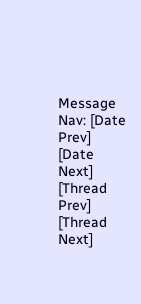Message Nav: [Date Prev] [Date Next] [Thread Prev] [Thread Next]